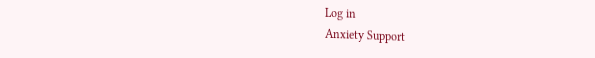Log in
Anxiety Support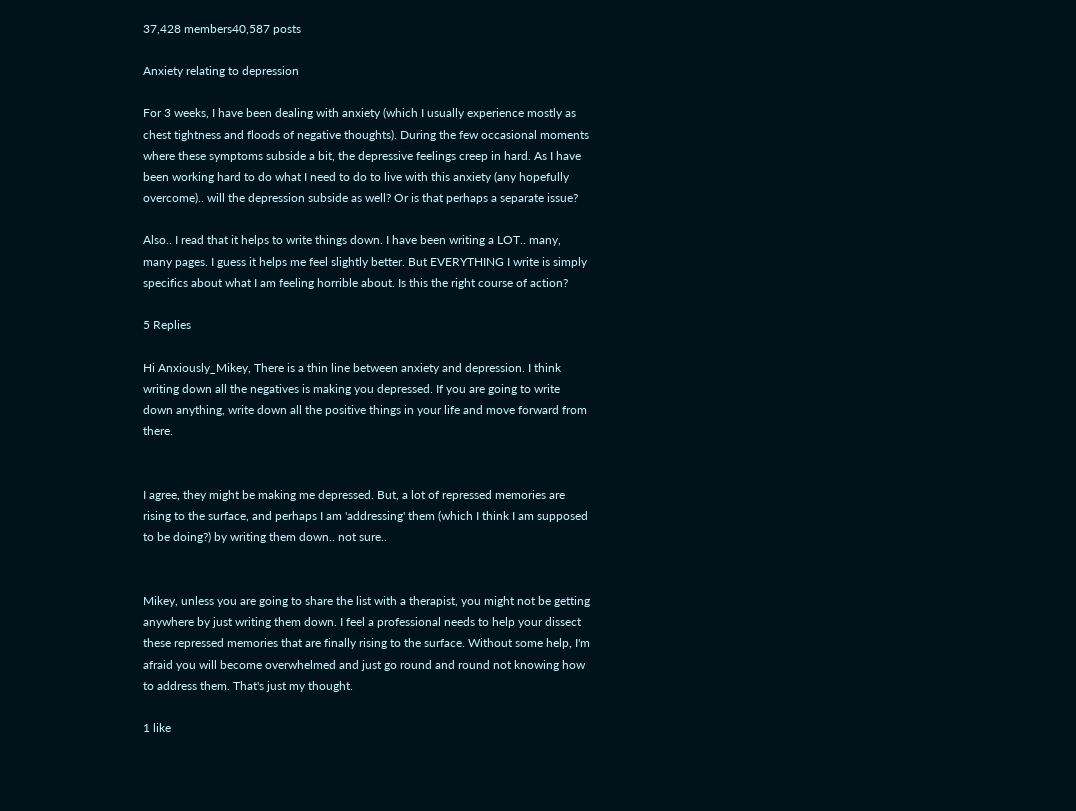37,428 members40,587 posts

Anxiety relating to depression

For 3 weeks, I have been dealing with anxiety (which I usually experience mostly as chest tightness and floods of negative thoughts). During the few occasional moments where these symptoms subside a bit, the depressive feelings creep in hard. As I have been working hard to do what I need to do to live with this anxiety (any hopefully overcome).. will the depression subside as well? Or is that perhaps a separate issue?

Also.. I read that it helps to write things down. I have been writing a LOT.. many, many pages. I guess it helps me feel slightly better. But EVERYTHING I write is simply specifics about what I am feeling horrible about. Is this the right course of action?

5 Replies

Hi Anxiously_Mikey, There is a thin line between anxiety and depression. I think writing down all the negatives is making you depressed. If you are going to write down anything, write down all the positive things in your life and move forward from there.


I agree, they might be making me depressed. But, a lot of repressed memories are rising to the surface, and perhaps I am 'addressing' them (which I think I am supposed to be doing?) by writing them down.. not sure..


Mikey, unless you are going to share the list with a therapist, you might not be getting anywhere by just writing them down. I feel a professional needs to help your dissect these repressed memories that are finally rising to the surface. Without some help, I'm afraid you will become overwhelmed and just go round and round not knowing how to address them. That's just my thought.

1 like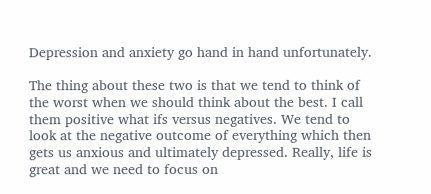Depression and anxiety go hand in hand unfortunately.

The thing about these two is that we tend to think of the worst when we should think about the best. I call them positive what ifs versus negatives. We tend to look at the negative outcome of everything which then gets us anxious and ultimately depressed. Really, life is great and we need to focus on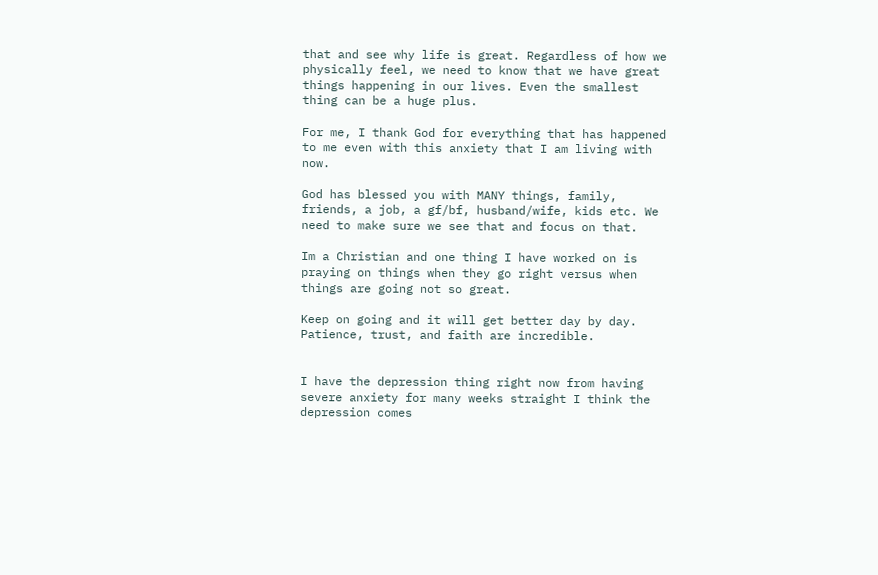that and see why life is great. Regardless of how we physically feel, we need to know that we have great things happening in our lives. Even the smallest thing can be a huge plus.

For me, I thank God for everything that has happened to me even with this anxiety that I am living with now.

God has blessed you with MANY things, family, friends, a job, a gf/bf, husband/wife, kids etc. We need to make sure we see that and focus on that.

Im a Christian and one thing I have worked on is praying on things when they go right versus when things are going not so great.

Keep on going and it will get better day by day. Patience, trust, and faith are incredible.


I have the depression thing right now from having severe anxiety for many weeks straight I think the depression comes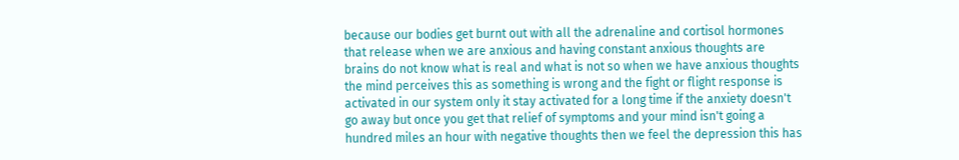because our bodies get burnt out with all the adrenaline and cortisol hormones that release when we are anxious and having constant anxious thoughts are brains do not know what is real and what is not so when we have anxious thoughts the mind perceives this as something is wrong and the fight or flight response is activated in our system only it stay activated for a long time if the anxiety doesn't go away but once you get that relief of symptoms and your mind isn't going a hundred miles an hour with negative thoughts then we feel the depression this has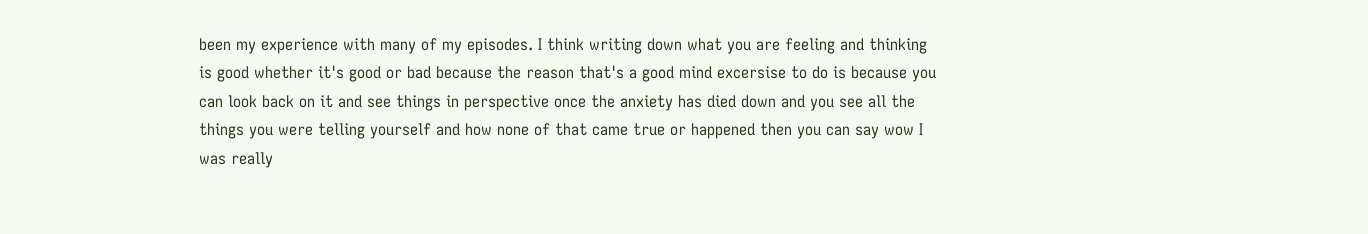been my experience with many of my episodes. I think writing down what you are feeling and thinking is good whether it's good or bad because the reason that's a good mind excersise to do is because you can look back on it and see things in perspective once the anxiety has died down and you see all the things you were telling yourself and how none of that came true or happened then you can say wow I was really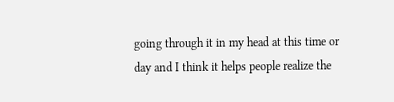going through it in my head at this time or day and I think it helps people realize the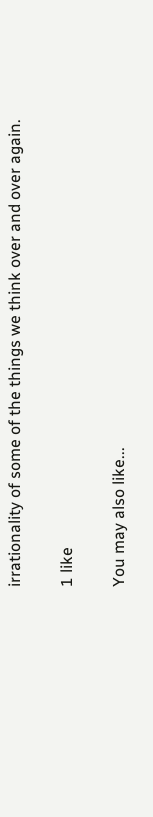irrationality of some of the things we think over and over again.

1 like

You may also like...